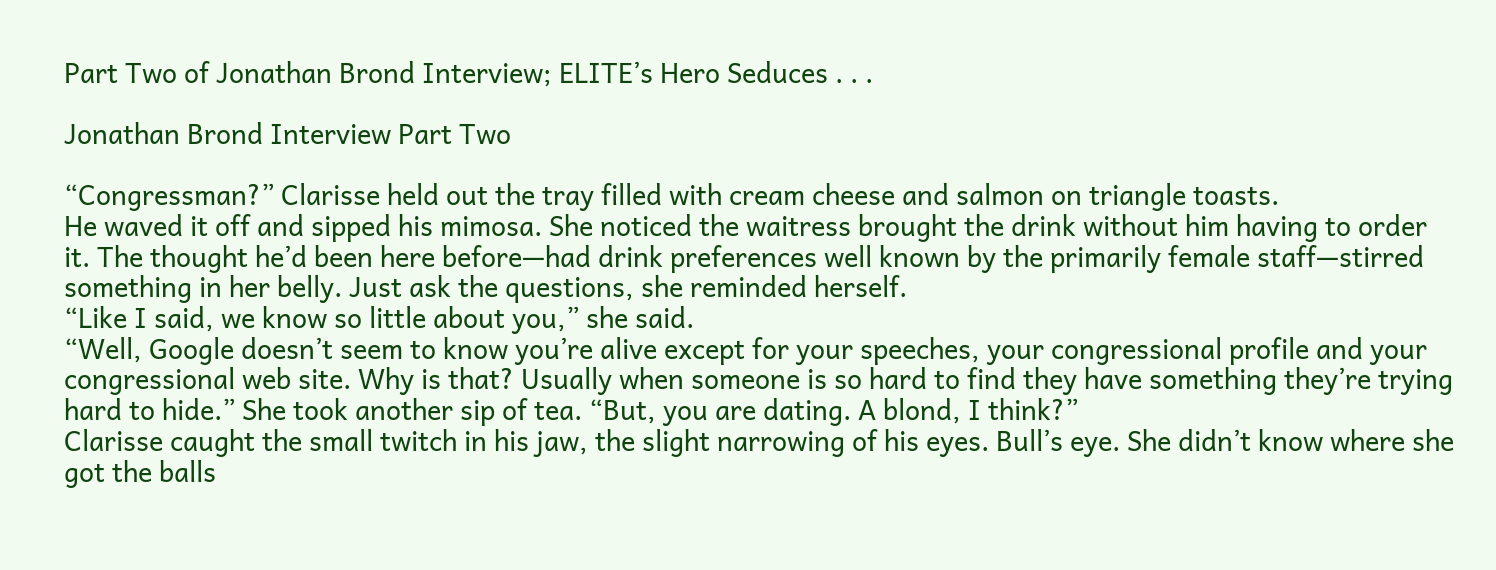Part Two of Jonathan Brond Interview; ELITE’s Hero Seduces . . .

Jonathan Brond Interview Part Two

“Congressman?” Clarisse held out the tray filled with cream cheese and salmon on triangle toasts.
He waved it off and sipped his mimosa. She noticed the waitress brought the drink without him having to order it. The thought he’d been here before—had drink preferences well known by the primarily female staff—stirred something in her belly. Just ask the questions, she reminded herself.
“Like I said, we know so little about you,” she said.
“Well, Google doesn’t seem to know you’re alive except for your speeches, your congressional profile and your congressional web site. Why is that? Usually when someone is so hard to find they have something they’re trying hard to hide.” She took another sip of tea. “But, you are dating. A blond, I think?”
Clarisse caught the small twitch in his jaw, the slight narrowing of his eyes. Bull’s eye. She didn’t know where she got the balls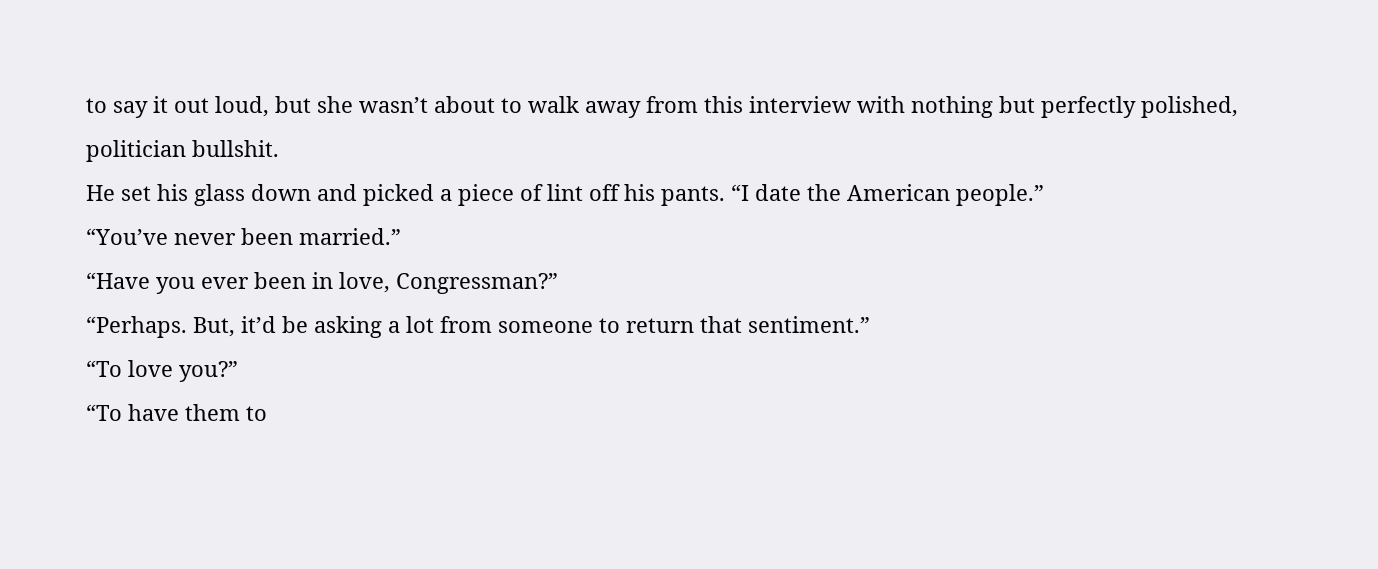to say it out loud, but she wasn’t about to walk away from this interview with nothing but perfectly polished, politician bullshit.
He set his glass down and picked a piece of lint off his pants. “I date the American people.”
“You’ve never been married.”
“Have you ever been in love, Congressman?”
“Perhaps. But, it’d be asking a lot from someone to return that sentiment.”
“To love you?”
“To have them to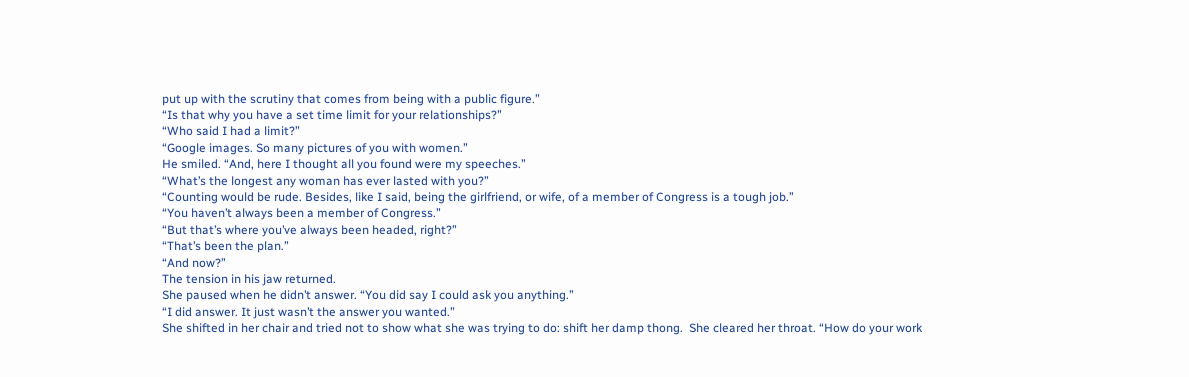put up with the scrutiny that comes from being with a public figure.”
“Is that why you have a set time limit for your relationships?”
“Who said I had a limit?”
“Google images. So many pictures of you with women.”
He smiled. “And, here I thought all you found were my speeches.”
“What’s the longest any woman has ever lasted with you?”
“Counting would be rude. Besides, like I said, being the girlfriend, or wife, of a member of Congress is a tough job.”
“You haven’t always been a member of Congress.”
“But that’s where you’ve always been headed, right?”
“That’s been the plan.”
“And now?”
The tension in his jaw returned.
She paused when he didn’t answer. “You did say I could ask you anything.”
“I did answer. It just wasn’t the answer you wanted.”
She shifted in her chair and tried not to show what she was trying to do: shift her damp thong.  She cleared her throat. “How do your work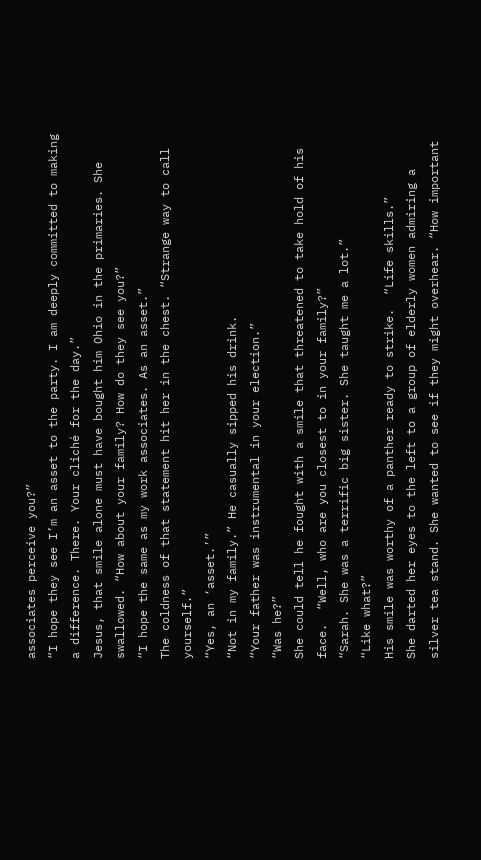associates perceive you?”
“I hope they see I’m an asset to the party. I am deeply committed to making a difference. There. Your cliché for the day.”
Jesus, that smile alone must have bought him Ohio in the primaries. She swallowed. “How about your family? How do they see you?”
“I hope the same as my work associates. As an asset.”
The coldness of that statement hit her in the chest. “Strange way to call yourself.”
“Yes, an ‘asset.’”
“Not in my family.” He casually sipped his drink.
“Your father was instrumental in your election.”
“Was he?”
She could tell he fought with a smile that threatened to take hold of his face.  “Well, who are you closest to in your family?”
“Sarah. She was a terrific big sister. She taught me a lot.”
“Like what?”
His smile was worthy of a panther ready to strike.  “Life skills.”
She darted her eyes to the left to a group of elderly women admiring a silver tea stand. She wanted to see if they might overhear. “How important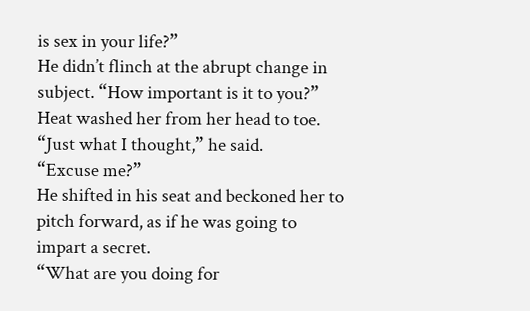is sex in your life?”
He didn’t flinch at the abrupt change in subject. “How important is it to you?”
Heat washed her from her head to toe.
“Just what I thought,” he said.
“Excuse me?”
He shifted in his seat and beckoned her to pitch forward, as if he was going to impart a secret.
“What are you doing for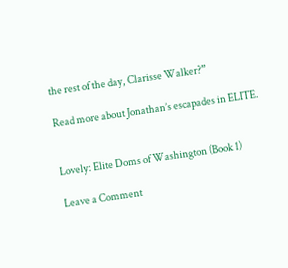the rest of the day, Clarisse Walker?”

Read more about Jonathan’s escapades in ELITE.


Lovely: Elite Doms of Washington (Book 1)

Leave a Comment